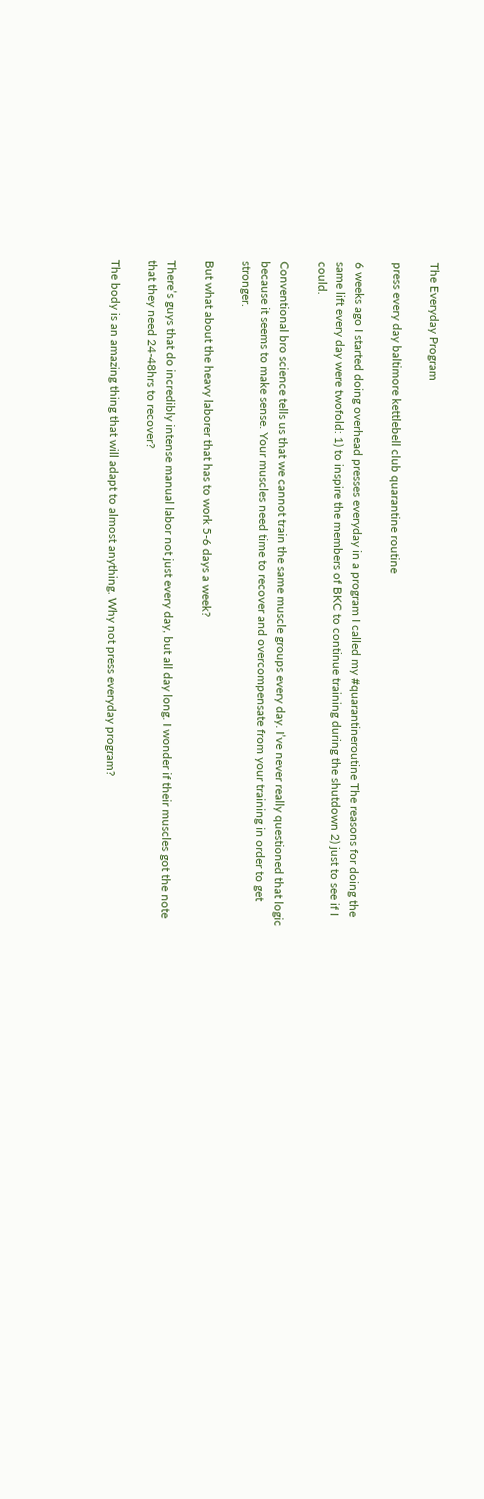The Everyday Program

press every day baltimore kettlebell club quarantine routine

6 weeks ago I started doing overhead presses everyday in a program I called my #quarantineroutine The reasons for doing the same lift every day were twofold: 1) to inspire the members of BKC to continue training during the shutdown 2) just to see if I could.

Conventional bro science tells us that we cannot train the same muscle groups every day. I’ve never really questioned that logic because it seems to make sense. Your muscles need time to recover and overcompensate from your training in order to get stronger.

But what about the heavy laborer that has to work 5-6 days a week?

There’s guys that do incredibly intense manual labor not just every day, but all day long. I wonder if their muscles got the note that they need 24-48hrs to recover?

The body is an amazing thing that will adapt to almost anything. Why not press everyday program?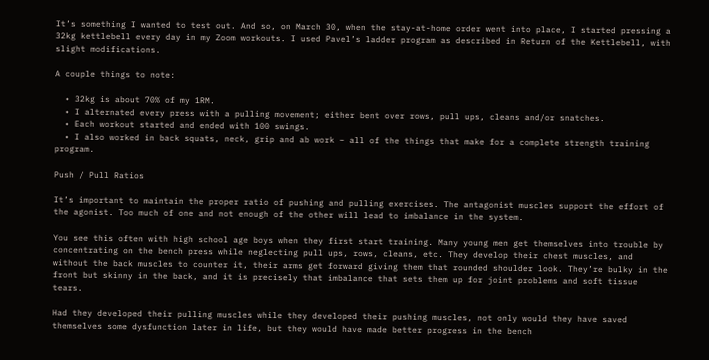It’s something I wanted to test out. And so, on March 30, when the stay-at-home order went into place, I started pressing a 32kg kettlebell every day in my Zoom workouts. I used Pavel’s ladder program as described in Return of the Kettlebell, with slight modifications.

A couple things to note:

  • 32kg is about 70% of my 1RM.
  • I alternated every press with a pulling movement; either bent over rows, pull ups, cleans and/or snatches.
  • Each workout started and ended with 100 swings.
  • I also worked in back squats, neck, grip and ab work – all of the things that make for a complete strength training program.

Push / Pull Ratios

It’s important to maintain the proper ratio of pushing and pulling exercises. The antagonist muscles support the effort of the agonist. Too much of one and not enough of the other will lead to imbalance in the system.

You see this often with high school age boys when they first start training. Many young men get themselves into trouble by concentrating on the bench press while neglecting pull ups, rows, cleans, etc. They develop their chest muscles, and without the back muscles to counter it, their arms get forward giving them that rounded shoulder look. They’re bulky in the front but skinny in the back, and it is precisely that imbalance that sets them up for joint problems and soft tissue tears.

Had they developed their pulling muscles while they developed their pushing muscles, not only would they have saved themselves some dysfunction later in life, but they would have made better progress in the bench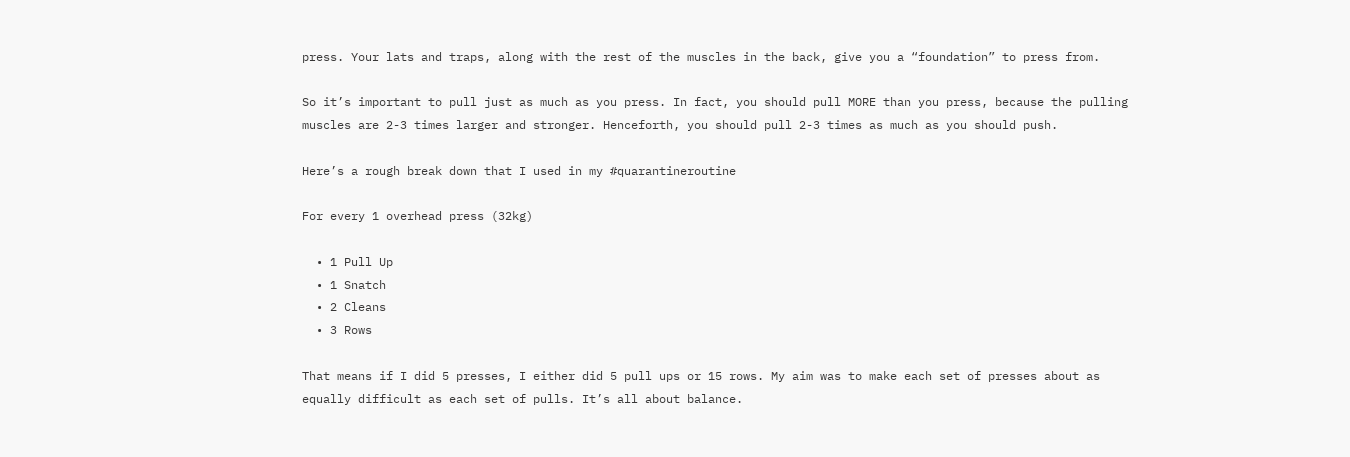press. Your lats and traps, along with the rest of the muscles in the back, give you a “foundation” to press from.

So it’s important to pull just as much as you press. In fact, you should pull MORE than you press, because the pulling muscles are 2-3 times larger and stronger. Henceforth, you should pull 2-3 times as much as you should push.

Here’s a rough break down that I used in my #quarantineroutine

For every 1 overhead press (32kg)

  • 1 Pull Up
  • 1 Snatch
  • 2 Cleans
  • 3 Rows

That means if I did 5 presses, I either did 5 pull ups or 15 rows. My aim was to make each set of presses about as equally difficult as each set of pulls. It’s all about balance.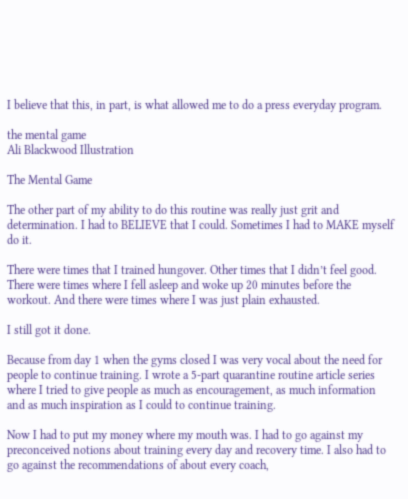I believe that this, in part, is what allowed me to do a press everyday program.

the mental game
Ali Blackwood Illustration

The Mental Game

The other part of my ability to do this routine was really just grit and determination. I had to BELIEVE that I could. Sometimes I had to MAKE myself do it.

There were times that I trained hungover. Other times that I didn’t feel good. There were times where I fell asleep and woke up 20 minutes before the workout. And there were times where I was just plain exhausted.

I still got it done.

Because from day 1 when the gyms closed I was very vocal about the need for people to continue training. I wrote a 5-part quarantine routine article series where I tried to give people as much as encouragement, as much information and as much inspiration as I could to continue training.

Now I had to put my money where my mouth was. I had to go against my preconceived notions about training every day and recovery time. I also had to go against the recommendations of about every coach,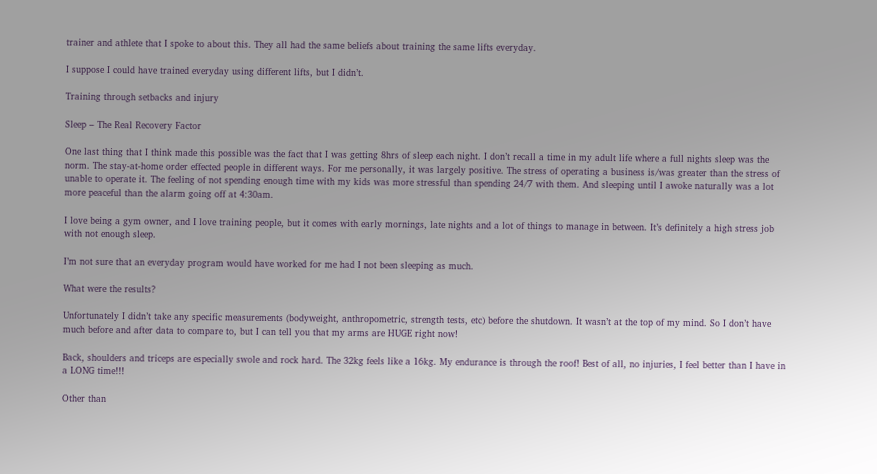trainer and athlete that I spoke to about this. They all had the same beliefs about training the same lifts everyday.

I suppose I could have trained everyday using different lifts, but I didn’t.

Training through setbacks and injury

Sleep – The Real Recovery Factor

One last thing that I think made this possible was the fact that I was getting 8hrs of sleep each night. I don’t recall a time in my adult life where a full nights sleep was the norm. The stay-at-home order effected people in different ways. For me personally, it was largely positive. The stress of operating a business is/was greater than the stress of unable to operate it. The feeling of not spending enough time with my kids was more stressful than spending 24/7 with them. And sleeping until I awoke naturally was a lot more peaceful than the alarm going off at 4:30am.

I love being a gym owner, and I love training people, but it comes with early mornings, late nights and a lot of things to manage in between. It’s definitely a high stress job with not enough sleep.

I’m not sure that an everyday program would have worked for me had I not been sleeping as much.

What were the results?

Unfortunately I didn’t take any specific measurements (bodyweight, anthropometric, strength tests, etc) before the shutdown. It wasn’t at the top of my mind. So I don’t have much before and after data to compare to, but I can tell you that my arms are HUGE right now!

Back, shoulders and triceps are especially swole and rock hard. The 32kg feels like a 16kg. My endurance is through the roof! Best of all, no injuries, I feel better than I have in a LONG time!!!

Other than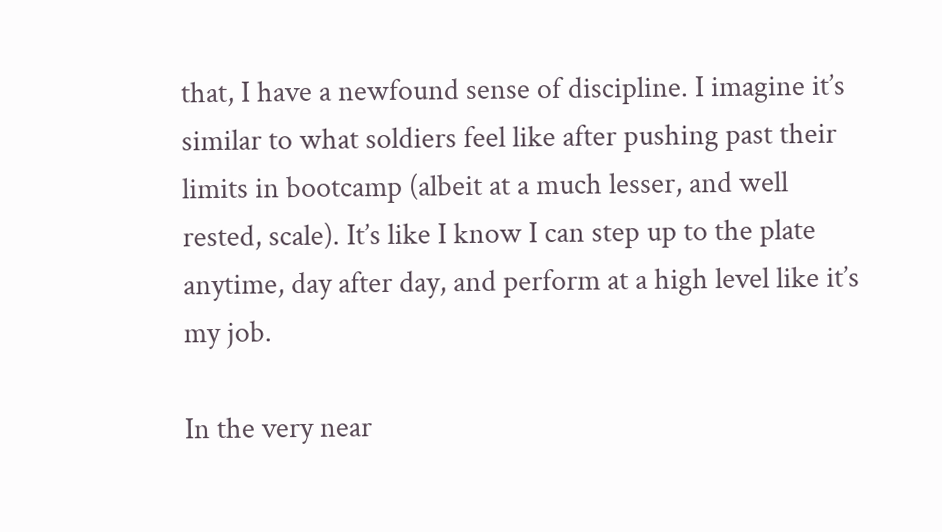that, I have a newfound sense of discipline. I imagine it’s similar to what soldiers feel like after pushing past their limits in bootcamp (albeit at a much lesser, and well rested, scale). It’s like I know I can step up to the plate anytime, day after day, and perform at a high level like it’s my job.

In the very near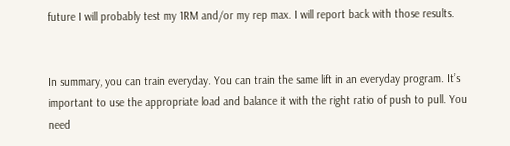future I will probably test my 1RM and/or my rep max. I will report back with those results.


In summary, you can train everyday. You can train the same lift in an everyday program. It’s important to use the appropriate load and balance it with the right ratio of push to pull. You need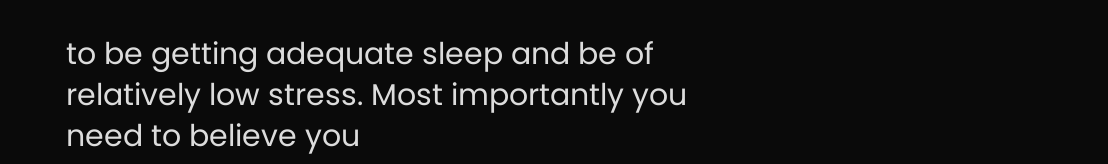to be getting adequate sleep and be of relatively low stress. Most importantly you need to believe you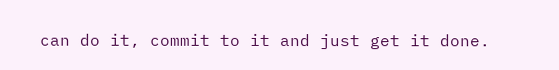can do it, commit to it and just get it done.